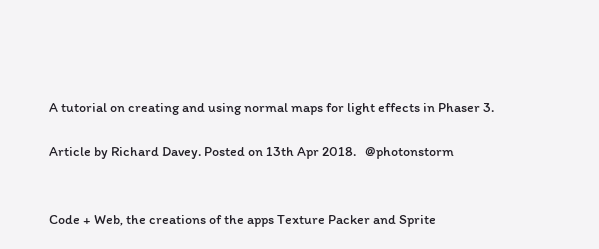A tutorial on creating and using normal maps for light effects in Phaser 3.

Article by Richard Davey. Posted on 13th Apr 2018.   @photonstorm


Code + Web, the creations of the apps Texture Packer and Sprite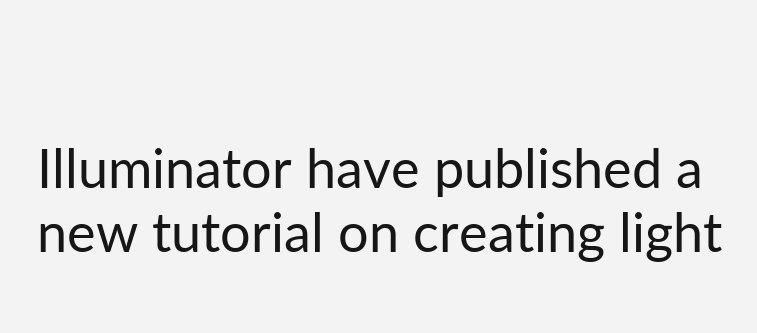Illuminator have published a new tutorial on creating light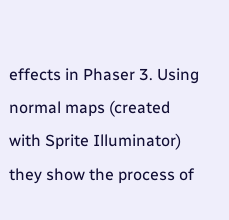effects in Phaser 3. Using normal maps (created with Sprite Illuminator) they show the process of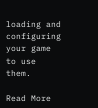loading and configuring your game to use them.

Read More